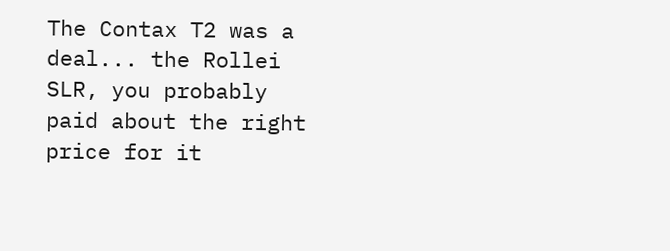The Contax T2 was a deal... the Rollei SLR, you probably paid about the right price for it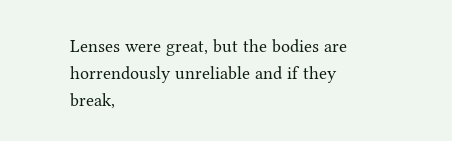Lenses were great, but the bodies are horrendously unreliable and if they break,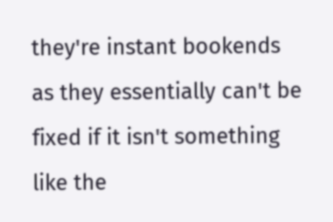they're instant bookends as they essentially can't be fixed if it isn't something like the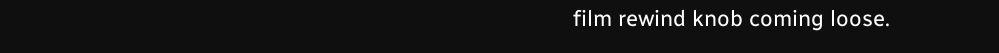film rewind knob coming loose.